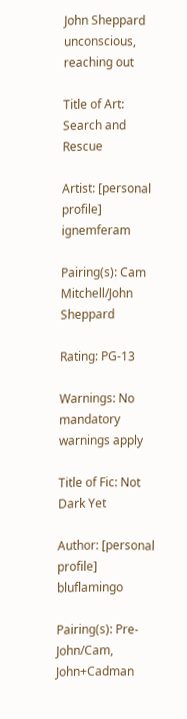John Sheppard unconscious, reaching out

Title of Art: Search and Rescue

Artist: [personal profile] ignemferam

Pairing(s): Cam Mitchell/John Sheppard

Rating: PG-13

Warnings: No mandatory warnings apply

Title of Fic: Not Dark Yet

Author: [personal profile] bluflamingo

Pairing(s): Pre-John/Cam, John+Cadman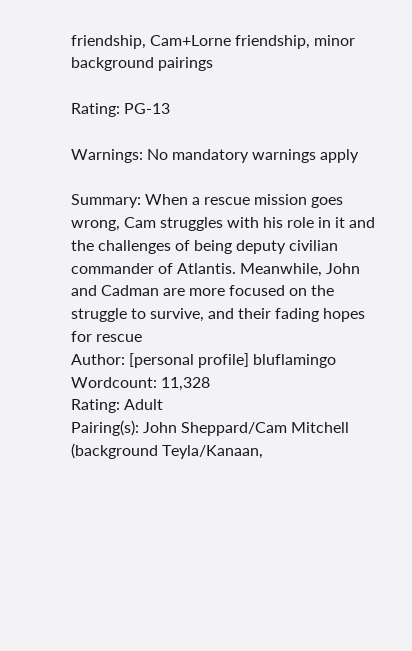friendship, Cam+Lorne friendship, minor background pairings

Rating: PG-13

Warnings: No mandatory warnings apply

Summary: When a rescue mission goes wrong, Cam struggles with his role in it and the challenges of being deputy civilian commander of Atlantis. Meanwhile, John and Cadman are more focused on the struggle to survive, and their fading hopes for rescue
Author: [personal profile] bluflamingo
Wordcount: 11,328
Rating: Adult
Pairing(s): John Sheppard/Cam Mitchell (background Teyla/Kanaan,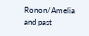Ronon/Amelia and past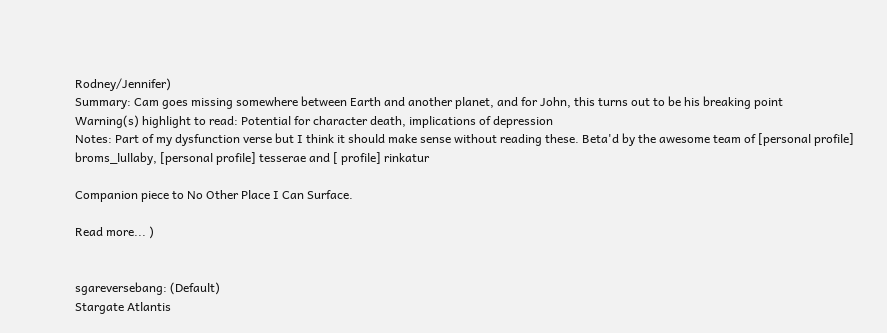Rodney/Jennifer)
Summary: Cam goes missing somewhere between Earth and another planet, and for John, this turns out to be his breaking point
Warning(s) highlight to read: Potential for character death, implications of depression
Notes: Part of my dysfunction verse but I think it should make sense without reading these. Beta'd by the awesome team of [personal profile] broms_lullaby, [personal profile] tesserae and [ profile] rinkatur

Companion piece to No Other Place I Can Surface.

Read more... )


sgareversebang: (Default)
Stargate Atlantis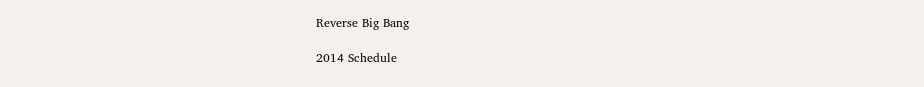Reverse Big Bang

2014 Schedule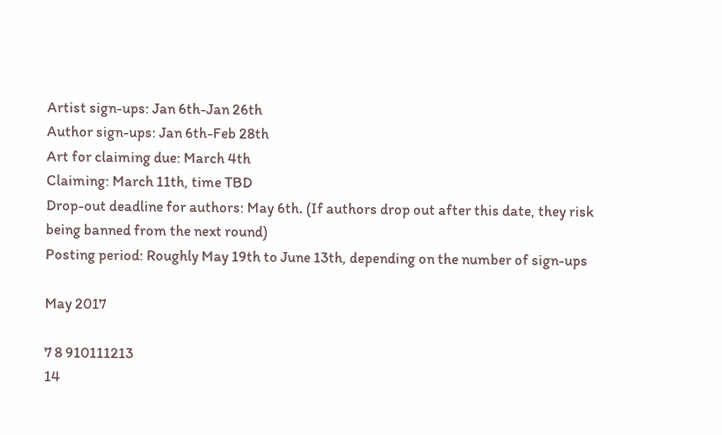Artist sign-ups: Jan 6th-Jan 26th
Author sign-ups: Jan 6th-Feb 28th
Art for claiming due: March 4th
Claiming: March 11th, time TBD
Drop-out deadline for authors: May 6th. (If authors drop out after this date, they risk being banned from the next round)
Posting period: Roughly May 19th to June 13th, depending on the number of sign-ups

May 2017

7 8 910111213
14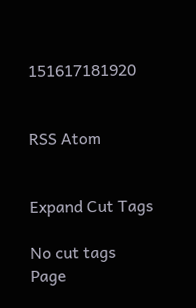151617181920


RSS Atom


Expand Cut Tags

No cut tags
Page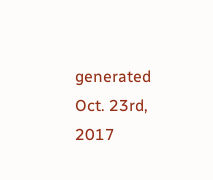generated Oct. 23rd, 2017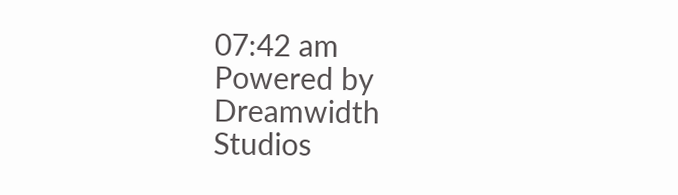07:42 am
Powered by Dreamwidth Studios